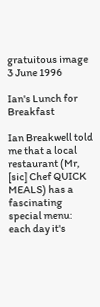gratuitous image
3 June 1996

Ian's Lunch for Breakfast

Ian Breakwell told me that a local restaurant (Mr, [sic] Chef QUICK MEALS) has a fascinating special menu: each day it's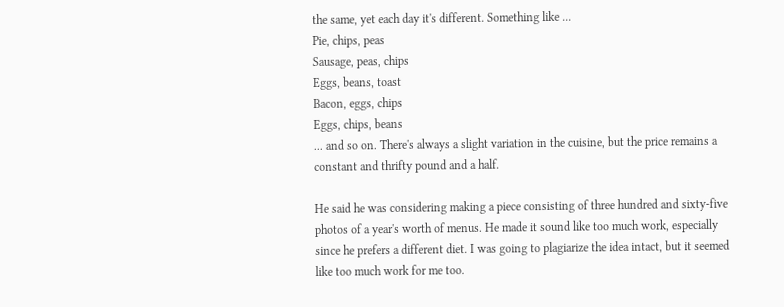the same, yet each day it's different. Something like ...
Pie, chips, peas
Sausage, peas, chips
Eggs, beans, toast
Bacon, eggs, chips
Eggs, chips, beans
... and so on. There's always a slight variation in the cuisine, but the price remains a constant and thrifty pound and a half.

He said he was considering making a piece consisting of three hundred and sixty-five photos of a year's worth of menus. He made it sound like too much work, especially since he prefers a different diet. I was going to plagiarize the idea intact, but it seemed like too much work for me too.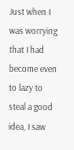Just when I was worrying that I had become even to lazy to steal a good idea, I saw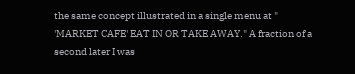the same concept illustrated in a single menu at " 'MARKET CAFE' EAT IN OR TAKE AWAY." A fraction of a second later I was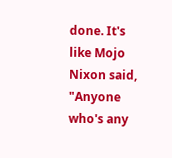done. It's like Mojo Nixon said, "Anyone who's any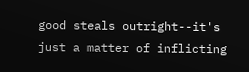good steals outright--it's just a matter of inflicting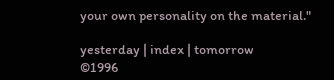your own personality on the material."

yesterday | index | tomorrow
©1996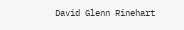David Glenn Rinehart